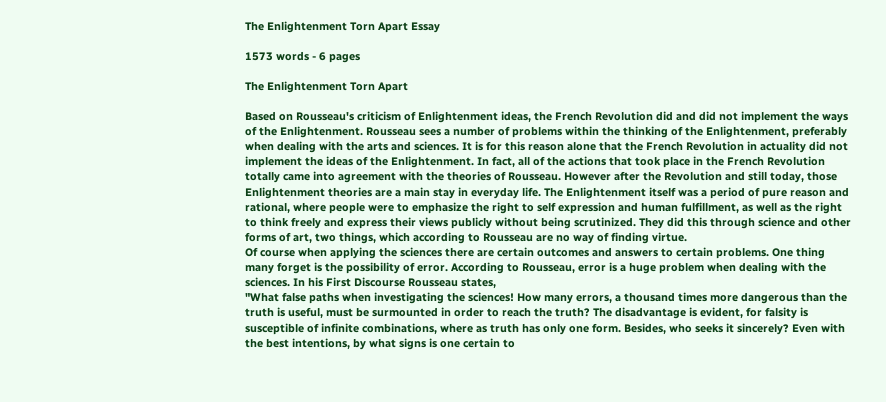The Enlightenment Torn Apart Essay

1573 words - 6 pages

The Enlightenment Torn Apart

Based on Rousseau's criticism of Enlightenment ideas, the French Revolution did and did not implement the ways of the Enlightenment. Rousseau sees a number of problems within the thinking of the Enlightenment, preferably when dealing with the arts and sciences. It is for this reason alone that the French Revolution in actuality did not implement the ideas of the Enlightenment. In fact, all of the actions that took place in the French Revolution totally came into agreement with the theories of Rousseau. However after the Revolution and still today, those Enlightenment theories are a main stay in everyday life. The Enlightenment itself was a period of pure reason and rational, where people were to emphasize the right to self expression and human fulfillment, as well as the right to think freely and express their views publicly without being scrutinized. They did this through science and other forms of art, two things, which according to Rousseau are no way of finding virtue.
Of course when applying the sciences there are certain outcomes and answers to certain problems. One thing many forget is the possibility of error. According to Rousseau, error is a huge problem when dealing with the sciences. In his First Discourse Rousseau states,
"What false paths when investigating the sciences! How many errors, a thousand times more dangerous than the truth is useful, must be surmounted in order to reach the truth? The disadvantage is evident, for falsity is susceptible of infinite combinations, where as truth has only one form. Besides, who seeks it sincerely? Even with the best intentions, by what signs is one certain to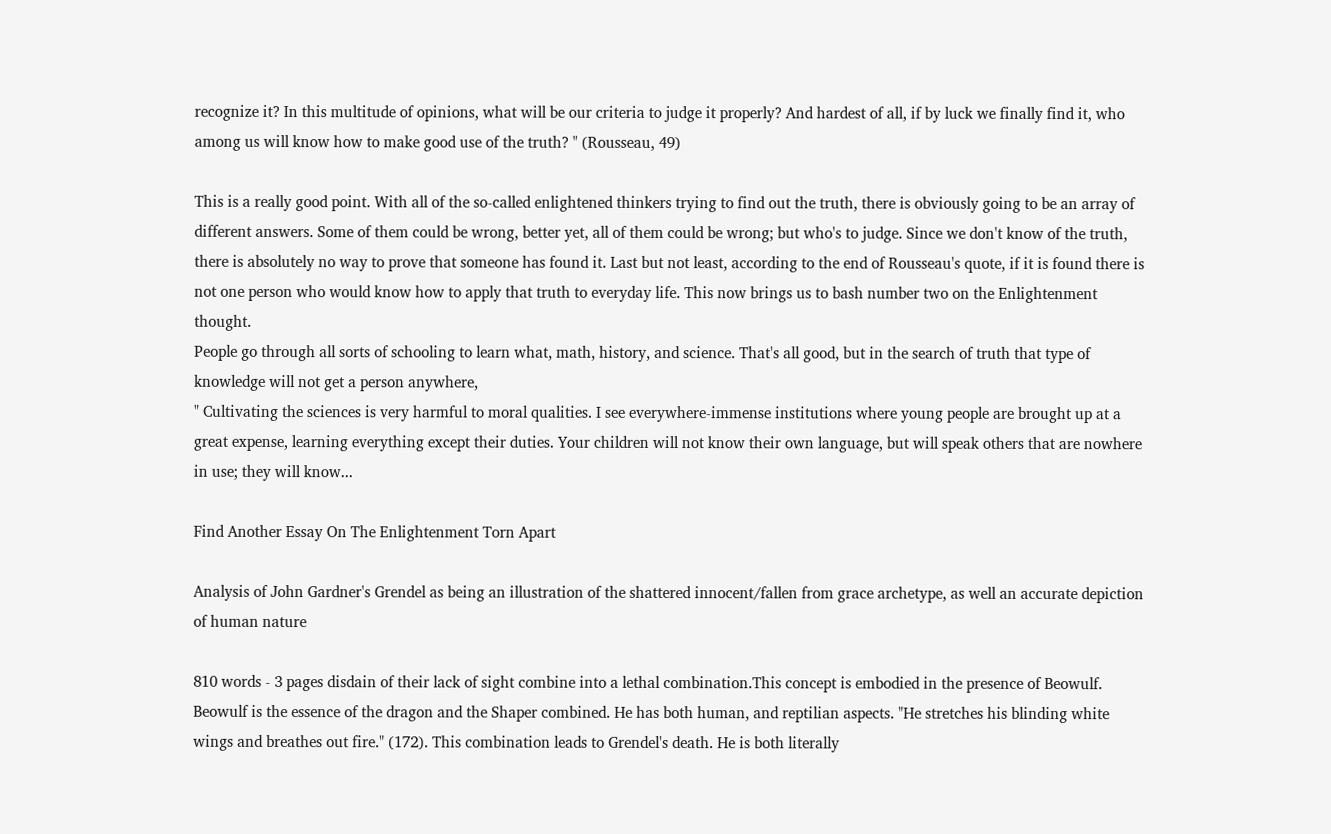recognize it? In this multitude of opinions, what will be our criteria to judge it properly? And hardest of all, if by luck we finally find it, who among us will know how to make good use of the truth? " (Rousseau, 49)

This is a really good point. With all of the so-called enlightened thinkers trying to find out the truth, there is obviously going to be an array of different answers. Some of them could be wrong, better yet, all of them could be wrong; but who's to judge. Since we don't know of the truth, there is absolutely no way to prove that someone has found it. Last but not least, according to the end of Rousseau's quote, if it is found there is not one person who would know how to apply that truth to everyday life. This now brings us to bash number two on the Enlightenment thought.
People go through all sorts of schooling to learn what, math, history, and science. That's all good, but in the search of truth that type of knowledge will not get a person anywhere,
" Cultivating the sciences is very harmful to moral qualities. I see everywhere-immense institutions where young people are brought up at a great expense, learning everything except their duties. Your children will not know their own language, but will speak others that are nowhere in use; they will know...

Find Another Essay On The Enlightenment Torn Apart

Analysis of John Gardner's Grendel as being an illustration of the shattered innocent/fallen from grace archetype, as well an accurate depiction of human nature

810 words - 3 pages disdain of their lack of sight combine into a lethal combination.This concept is embodied in the presence of Beowulf. Beowulf is the essence of the dragon and the Shaper combined. He has both human, and reptilian aspects. "He stretches his blinding white wings and breathes out fire." (172). This combination leads to Grendel's death. He is both literally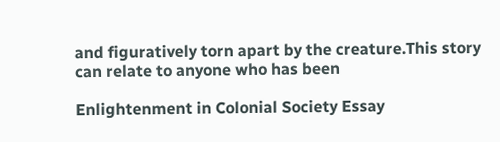and figuratively torn apart by the creature.This story can relate to anyone who has been

Enlightenment in Colonial Society Essay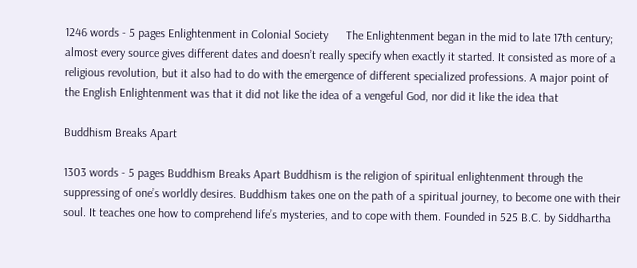1246 words - 5 pages Enlightenment in Colonial Society      The Enlightenment began in the mid to late 17th century; almost every source gives different dates and doesn’t really specify when exactly it started. It consisted as more of a religious revolution, but it also had to do with the emergence of different specialized professions. A major point of the English Enlightenment was that it did not like the idea of a vengeful God, nor did it like the idea that

Buddhism Breaks Apart

1303 words - 5 pages Buddhism Breaks Apart Buddhism is the religion of spiritual enlightenment through the suppressing of one’s worldly desires. Buddhism takes one on the path of a spiritual journey, to become one with their soul. It teaches one how to comprehend life’s mysteries, and to cope with them. Founded in 525 B.C. by Siddhartha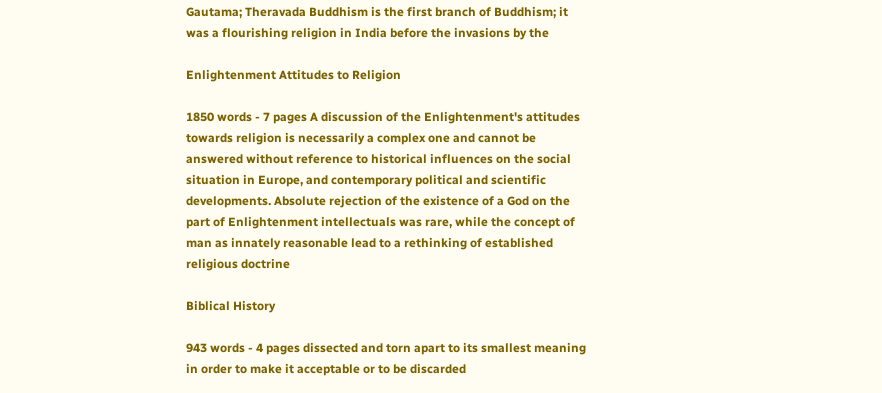Gautama; Theravada Buddhism is the first branch of Buddhism; it was a flourishing religion in India before the invasions by the

Enlightenment Attitudes to Religion

1850 words - 7 pages A discussion of the Enlightenment's attitudes towards religion is necessarily a complex one and cannot be answered without reference to historical influences on the social situation in Europe, and contemporary political and scientific developments. Absolute rejection of the existence of a God on the part of Enlightenment intellectuals was rare, while the concept of man as innately reasonable lead to a rethinking of established religious doctrine

Biblical History

943 words - 4 pages dissected and torn apart to its smallest meaning in order to make it acceptable or to be discarded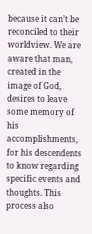because it can’t be reconciled to their worldview. We are aware that man, created in the image of God, desires to leave some memory of his accomplishments, for his descendents to know regarding specific events and thoughts. This process also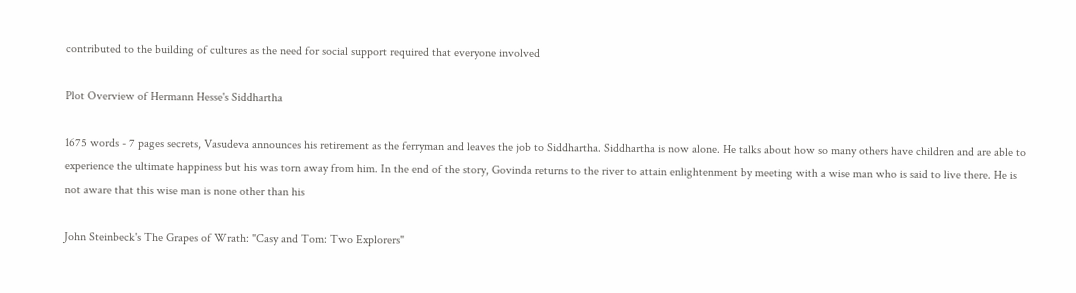contributed to the building of cultures as the need for social support required that everyone involved

Plot Overview of Hermann Hesse's Siddhartha

1675 words - 7 pages secrets, Vasudeva announces his retirement as the ferryman and leaves the job to Siddhartha. Siddhartha is now alone. He talks about how so many others have children and are able to experience the ultimate happiness but his was torn away from him. In the end of the story, Govinda returns to the river to attain enlightenment by meeting with a wise man who is said to live there. He is not aware that this wise man is none other than his

John Steinbeck's The Grapes of Wrath: "Casy and Tom: Two Explorers"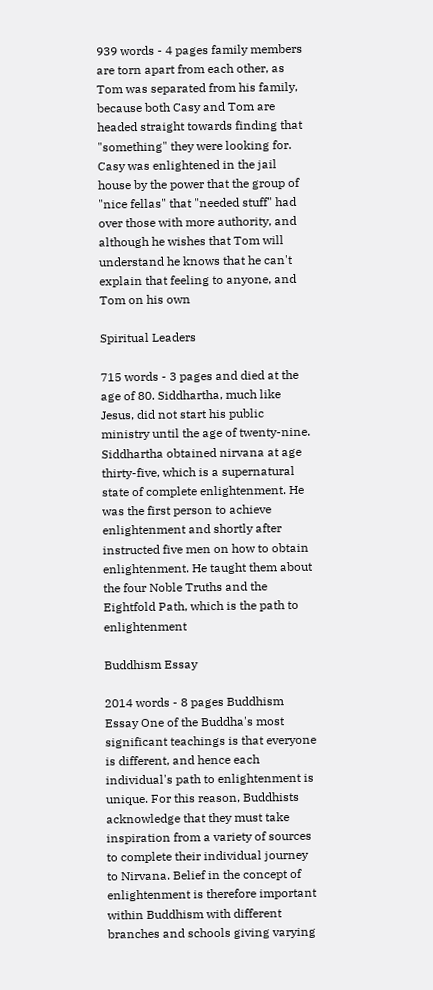939 words - 4 pages family members are torn apart from each other, as Tom was separated from his family, because both Casy and Tom are headed straight towards finding that "something" they were looking for. Casy was enlightened in the jail house by the power that the group of "nice fellas" that "needed stuff" had over those with more authority, and although he wishes that Tom will understand he knows that he can't explain that feeling to anyone, and Tom on his own

Spiritual Leaders

715 words - 3 pages and died at the age of 80. Siddhartha, much like Jesus, did not start his public ministry until the age of twenty-nine. Siddhartha obtained nirvana at age thirty-five, which is a supernatural state of complete enlightenment. He was the first person to achieve enlightenment and shortly after instructed five men on how to obtain enlightenment. He taught them about the four Noble Truths and the Eightfold Path, which is the path to enlightenment

Buddhism Essay

2014 words - 8 pages Buddhism Essay One of the Buddha's most significant teachings is that everyone is different, and hence each individual's path to enlightenment is unique. For this reason, Buddhists acknowledge that they must take inspiration from a variety of sources to complete their individual journey to Nirvana. Belief in the concept of enlightenment is therefore important within Buddhism with different branches and schools giving varying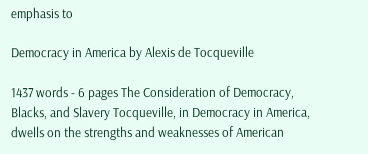emphasis to

Democracy in America by Alexis de Tocqueville

1437 words - 6 pages The Consideration of Democracy, Blacks, and Slavery Tocqueville, in Democracy in America, dwells on the strengths and weaknesses of American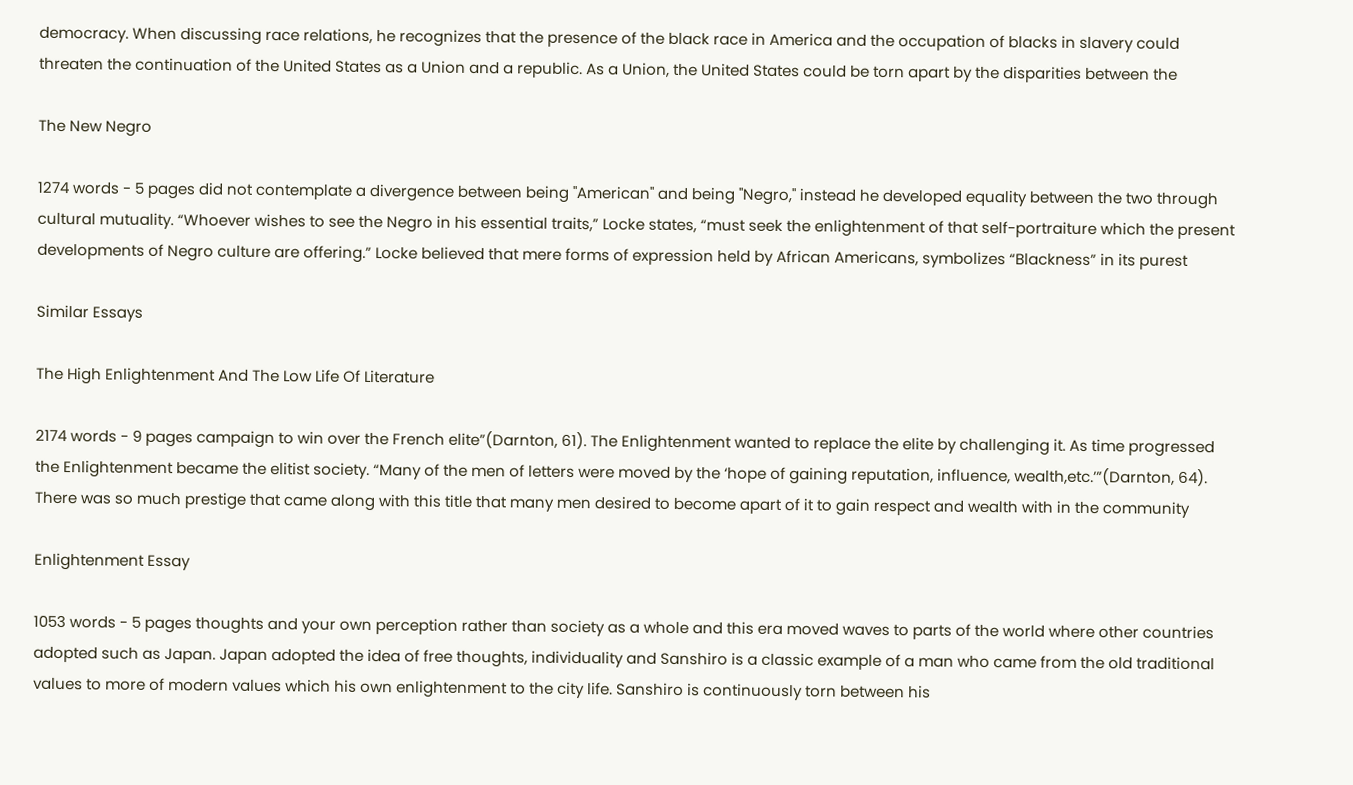democracy. When discussing race relations, he recognizes that the presence of the black race in America and the occupation of blacks in slavery could threaten the continuation of the United States as a Union and a republic. As a Union, the United States could be torn apart by the disparities between the

The New Negro

1274 words - 5 pages did not contemplate a divergence between being "American" and being "Negro," instead he developed equality between the two through cultural mutuality. “Whoever wishes to see the Negro in his essential traits,” Locke states, “must seek the enlightenment of that self-portraiture which the present developments of Negro culture are offering.” Locke believed that mere forms of expression held by African Americans, symbolizes “Blackness” in its purest

Similar Essays

The High Enlightenment And The Low Life Of Literature

2174 words - 9 pages campaign to win over the French elite”(Darnton, 61). The Enlightenment wanted to replace the elite by challenging it. As time progressed the Enlightenment became the elitist society. “Many of the men of letters were moved by the ‘hope of gaining reputation, influence, wealth,etc.’”(Darnton, 64). There was so much prestige that came along with this title that many men desired to become apart of it to gain respect and wealth with in the community

Enlightenment Essay

1053 words - 5 pages thoughts and your own perception rather than society as a whole and this era moved waves to parts of the world where other countries adopted such as Japan. Japan adopted the idea of free thoughts, individuality and Sanshiro is a classic example of a man who came from the old traditional values to more of modern values which his own enlightenment to the city life. Sanshiro is continuously torn between his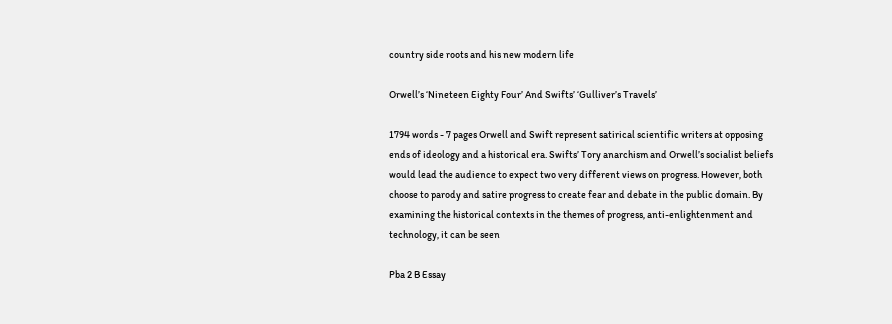country side roots and his new modern life

Orwell’s ‘Nineteen Eighty Four’ And Swifts’ ‘Gulliver’s Travels’

1794 words - 7 pages Orwell and Swift represent satirical scientific writers at opposing ends of ideology and a historical era. Swifts’ Tory anarchism and Orwell’s socialist beliefs would lead the audience to expect two very different views on progress. However, both choose to parody and satire progress to create fear and debate in the public domain. By examining the historical contexts in the themes of progress, anti-enlightenment and technology, it can be seen

Pba 2 B Essay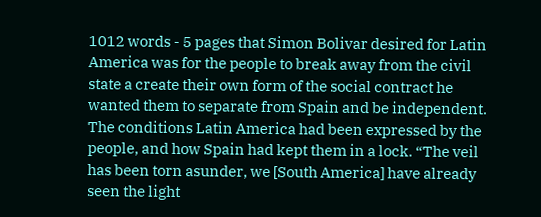1012 words - 5 pages that Simon Bolivar desired for Latin America was for the people to break away from the civil state a create their own form of the social contract he wanted them to separate from Spain and be independent. The conditions Latin America had been expressed by the people, and how Spain had kept them in a lock. “The veil has been torn asunder, we [South America] have already seen the light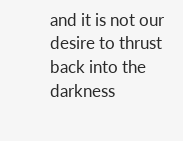and it is not our desire to thrust back into the darkness